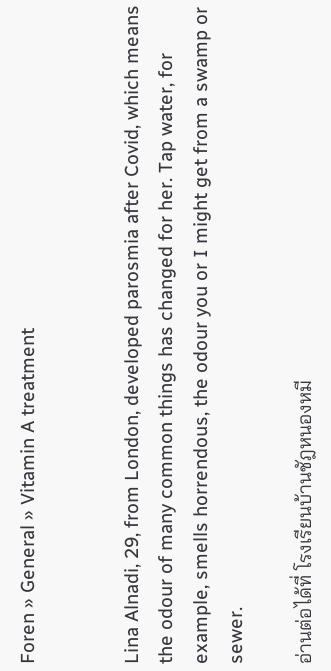Foren » General » Vitamin A treatment


Lina Alnadi, 29, from London, developed parosmia after Covid, which means the odour of many common things has changed for her. Tap water, for example, smells horrendous, the odour you or I might get from a swamp or sewer.

อ่านต่อได้ที่ โรงเรียนบ้านชัฎหนองหมี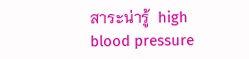สาระน่ารู้  high blood pressure